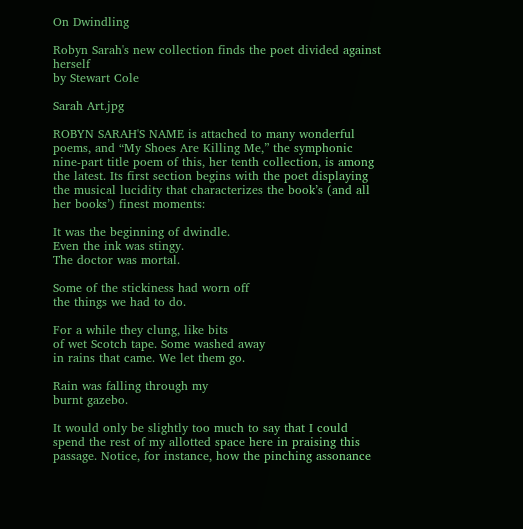On Dwindling

Robyn Sarah's new collection finds the poet divided against herself
by Stewart Cole

Sarah Art.jpg

ROBYN SARAH'S NAME is attached to many wonderful poems, and “My Shoes Are Killing Me,” the symphonic nine-part title poem of this, her tenth collection, is among the latest. Its first section begins with the poet displaying the musical lucidity that characterizes the book’s (and all her books’) finest moments:

It was the beginning of dwindle.
Even the ink was stingy.
The doctor was mortal.

Some of the stickiness had worn off
the things we had to do.

For a while they clung, like bits
of wet Scotch tape. Some washed away
in rains that came. We let them go.

Rain was falling through my
burnt gazebo.

It would only be slightly too much to say that I could spend the rest of my allotted space here in praising this passage. Notice, for instance, how the pinching assonance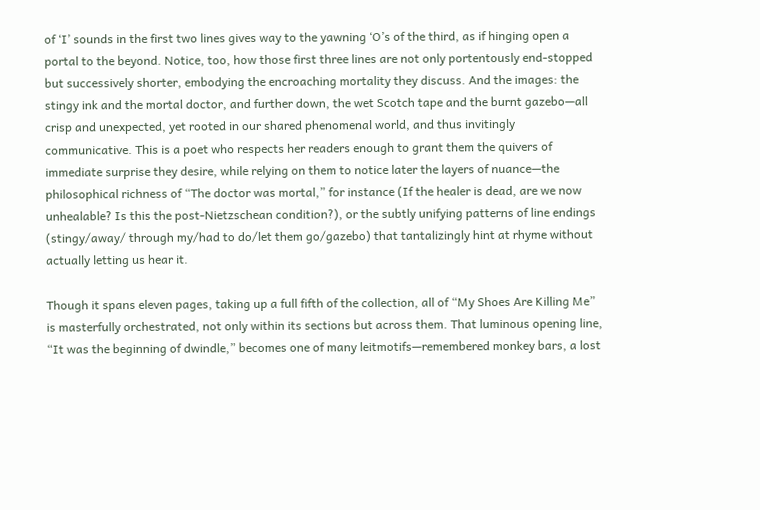of ‘I’ sounds in the first two lines gives way to the yawning ‘O’s of the third, as if hinging open a portal to the beyond. Notice, too, how those first three lines are not only portentously end-stopped but successively shorter, embodying the encroaching mortality they discuss. And the images: the stingy ink and the mortal doctor, and further down, the wet Scotch tape and the burnt gazebo—all crisp and unexpected, yet rooted in our shared phenomenal world, and thus invitingly communicative. This is a poet who respects her readers enough to grant them the quivers of immediate surprise they desire, while relying on them to notice later the layers of nuance—the philosophical richness of “The doctor was mortal,” for instance (If the healer is dead, are we now unhealable? Is this the post-Nietzschean condition?), or the subtly unifying patterns of line endings (stingy/away/ through my/had to do/let them go/gazebo) that tantalizingly hint at rhyme without actually letting us hear it.

Though it spans eleven pages, taking up a full fifth of the collection, all of “My Shoes Are Killing Me” is masterfully orchestrated, not only within its sections but across them. That luminous opening line, “It was the beginning of dwindle,” becomes one of many leitmotifs—remembered monkey bars, a lost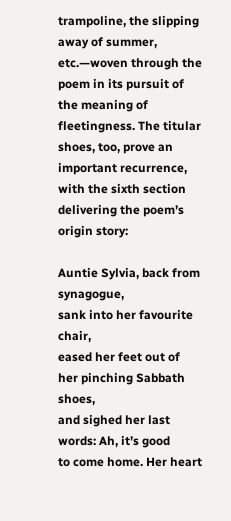trampoline, the slipping away of summer, etc.—woven through the poem in its pursuit of the meaning of fleetingness. The titular shoes, too, prove an important recurrence, with the sixth section delivering the poem’s origin story:

Auntie Sylvia, back from synagogue,
sank into her favourite chair,
eased her feet out of her pinching Sabbath shoes,
and sighed her last words: Ah, it’s good
to come home. Her heart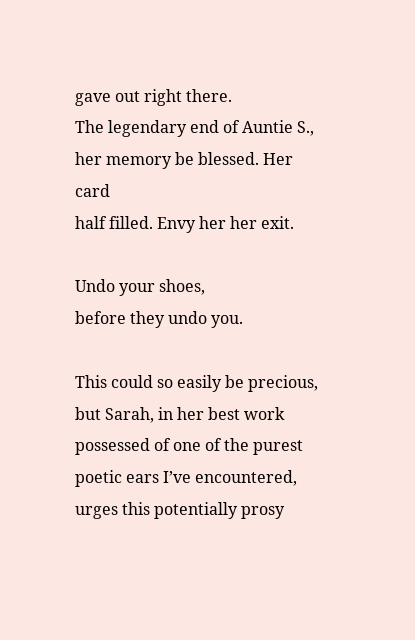gave out right there.
The legendary end of Auntie S.,
her memory be blessed. Her card
half filled. Envy her her exit.

Undo your shoes,
before they undo you.

This could so easily be precious, but Sarah, in her best work possessed of one of the purest poetic ears I’ve encountered, urges this potentially prosy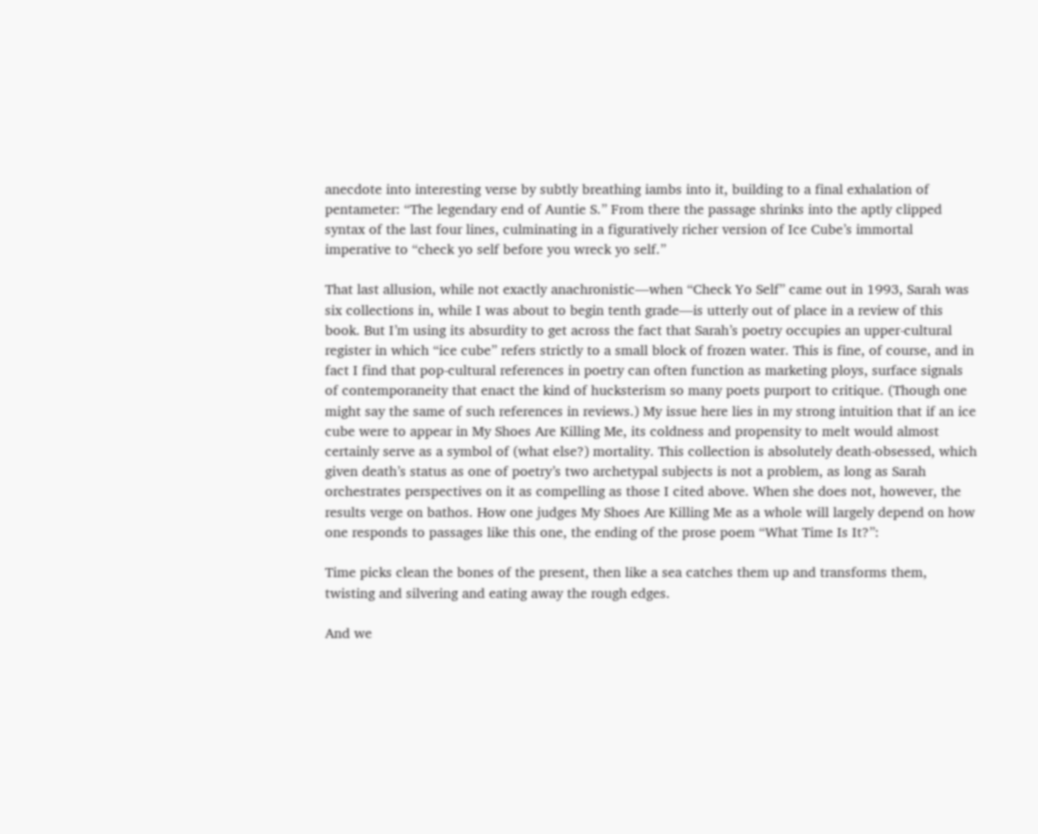anecdote into interesting verse by subtly breathing iambs into it, building to a final exhalation of pentameter: “The legendary end of Auntie S.” From there the passage shrinks into the aptly clipped syntax of the last four lines, culminating in a figuratively richer version of Ice Cube’s immortal imperative to “check yo self before you wreck yo self.”

That last allusion, while not exactly anachronistic—when “Check Yo Self” came out in 1993, Sarah was six collections in, while I was about to begin tenth grade—is utterly out of place in a review of this book. But I’m using its absurdity to get across the fact that Sarah’s poetry occupies an upper-cultural register in which “ice cube” refers strictly to a small block of frozen water. This is fine, of course, and in fact I find that pop-cultural references in poetry can often function as marketing ploys, surface signals of contemporaneity that enact the kind of hucksterism so many poets purport to critique. (Though one might say the same of such references in reviews.) My issue here lies in my strong intuition that if an ice cube were to appear in My Shoes Are Killing Me, its coldness and propensity to melt would almost certainly serve as a symbol of (what else?) mortality. This collection is absolutely death-obsessed, which given death’s status as one of poetry’s two archetypal subjects is not a problem, as long as Sarah orchestrates perspectives on it as compelling as those I cited above. When she does not, however, the results verge on bathos. How one judges My Shoes Are Killing Me as a whole will largely depend on how one responds to passages like this one, the ending of the prose poem “What Time Is It?”:

Time picks clean the bones of the present, then like a sea catches them up and transforms them, twisting and silvering and eating away the rough edges.

And we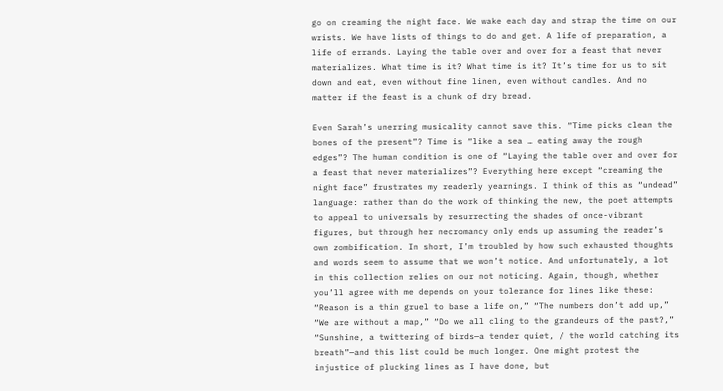go on creaming the night face. We wake each day and strap the time on our wrists. We have lists of things to do and get. A life of preparation, a life of errands. Laying the table over and over for a feast that never materializes. What time is it? What time is it? It’s time for us to sit down and eat, even without fine linen, even without candles. And no matter if the feast is a chunk of dry bread.

Even Sarah’s unerring musicality cannot save this. “Time picks clean the bones of the present”? Time is “like a sea … eating away the rough edges”? The human condition is one of “Laying the table over and over for a feast that never materializes”? Everything here except “creaming the night face” frustrates my readerly yearnings. I think of this as “undead” language: rather than do the work of thinking the new, the poet attempts to appeal to universals by resurrecting the shades of once-vibrant figures, but through her necromancy only ends up assuming the reader’s own zombification. In short, I’m troubled by how such exhausted thoughts and words seem to assume that we won’t notice. And unfortunately, a lot in this collection relies on our not noticing. Again, though, whether you’ll agree with me depends on your tolerance for lines like these: “Reason is a thin gruel to base a life on,” “The numbers don’t add up,” “We are without a map,” “Do we all cling to the grandeurs of the past?,” “Sunshine, a twittering of birds—a tender quiet, / the world catching its breath”—and this list could be much longer. One might protest the injustice of plucking lines as I have done, but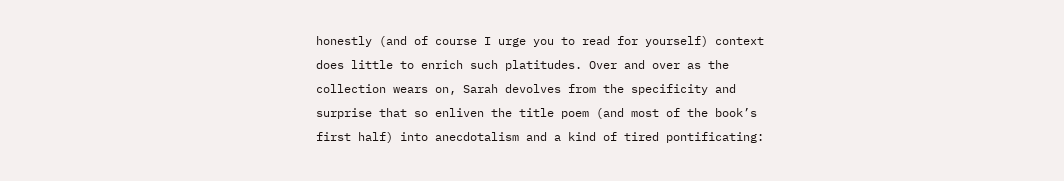honestly (and of course I urge you to read for yourself) context does little to enrich such platitudes. Over and over as the collection wears on, Sarah devolves from the specificity and surprise that so enliven the title poem (and most of the book’s first half) into anecdotalism and a kind of tired pontificating: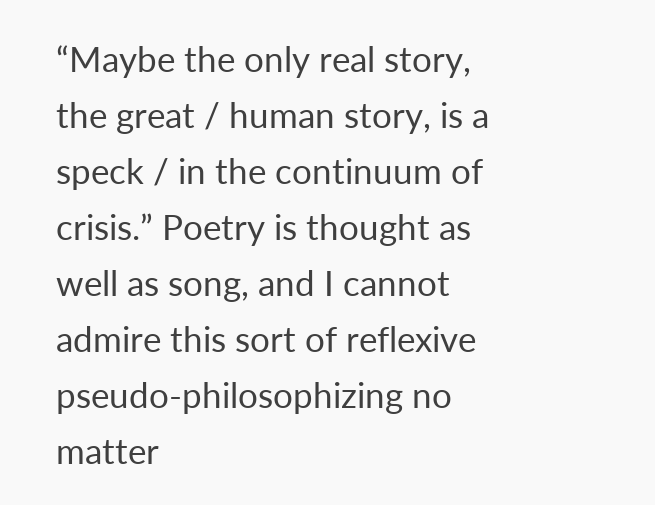“Maybe the only real story, the great / human story, is a speck / in the continuum of crisis.” Poetry is thought as well as song, and I cannot admire this sort of reflexive pseudo-philosophizing no matter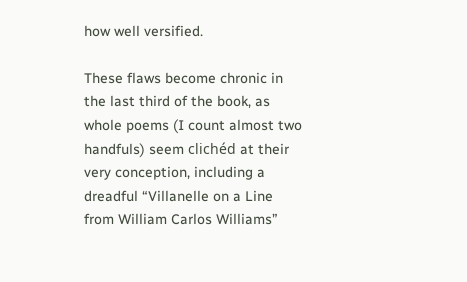how well versified.

These flaws become chronic in the last third of the book, as whole poems (I count almost two handfuls) seem clichéd at their very conception, including a dreadful “Villanelle on a Line from William Carlos Williams”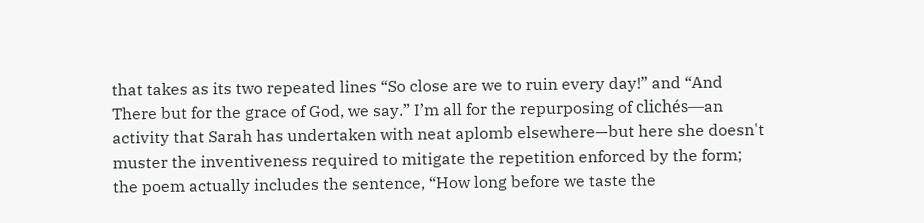that takes as its two repeated lines “So close are we to ruin every day!” and “And There but for the grace of God, we say.” I’m all for the repurposing of clichés—an activity that Sarah has undertaken with neat aplomb elsewhere—but here she doesn't muster the inventiveness required to mitigate the repetition enforced by the form; the poem actually includes the sentence, “How long before we taste the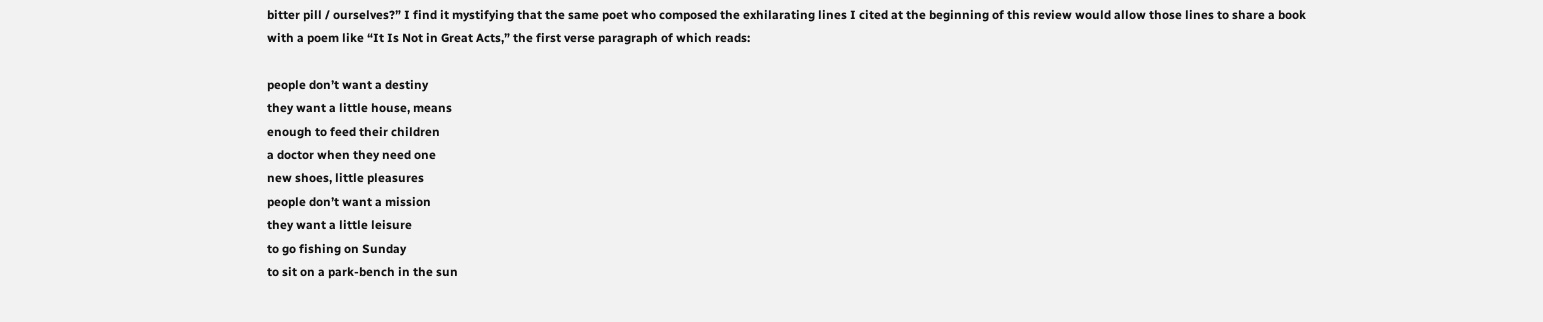bitter pill / ourselves?” I find it mystifying that the same poet who composed the exhilarating lines I cited at the beginning of this review would allow those lines to share a book with a poem like “It Is Not in Great Acts,” the first verse paragraph of which reads:

people don’t want a destiny
they want a little house, means
enough to feed their children
a doctor when they need one
new shoes, little pleasures
people don’t want a mission
they want a little leisure
to go fishing on Sunday
to sit on a park-bench in the sun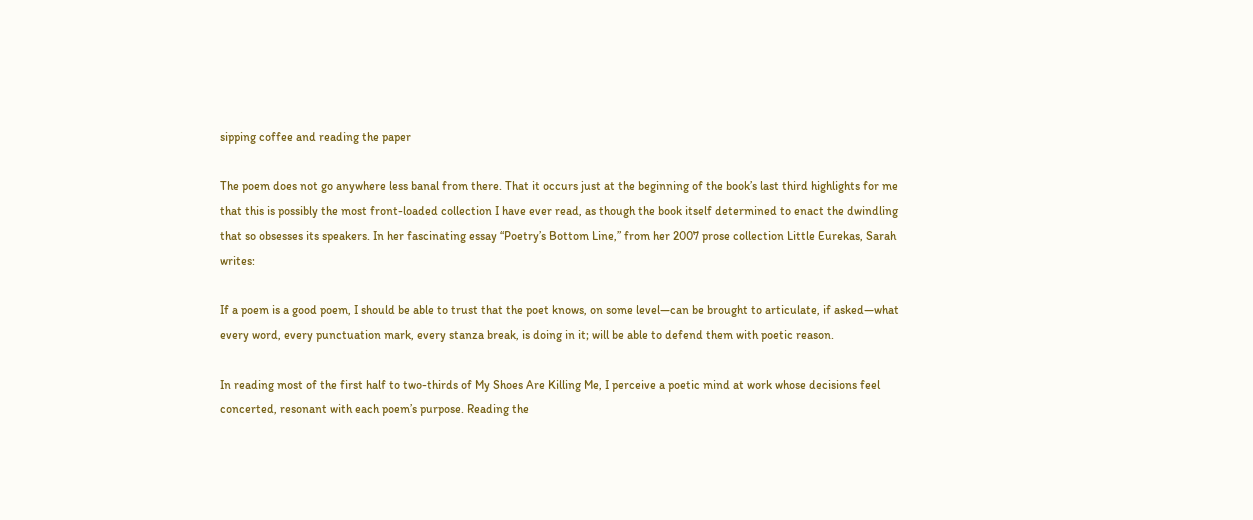sipping coffee and reading the paper

The poem does not go anywhere less banal from there. That it occurs just at the beginning of the book’s last third highlights for me that this is possibly the most front-loaded collection I have ever read, as though the book itself determined to enact the dwindling that so obsesses its speakers. In her fascinating essay “Poetry’s Bottom Line,” from her 2007 prose collection Little Eurekas, Sarah writes:

If a poem is a good poem, I should be able to trust that the poet knows, on some level—can be brought to articulate, if asked—what every word, every punctuation mark, every stanza break, is doing in it; will be able to defend them with poetic reason.

In reading most of the first half to two-thirds of My Shoes Are Killing Me, I perceive a poetic mind at work whose decisions feel concerted, resonant with each poem’s purpose. Reading the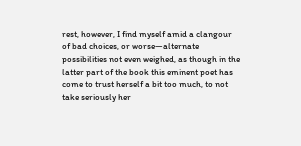rest, however, I find myself amid a clangour of bad choices, or worse—alternate possibilities not even weighed, as though in the latter part of the book this eminent poet has come to trust herself a bit too much, to not take seriously her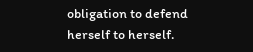obligation to defend herself to herself.